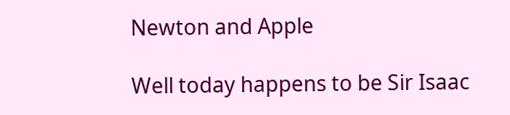Newton and Apple

Well today happens to be Sir Isaac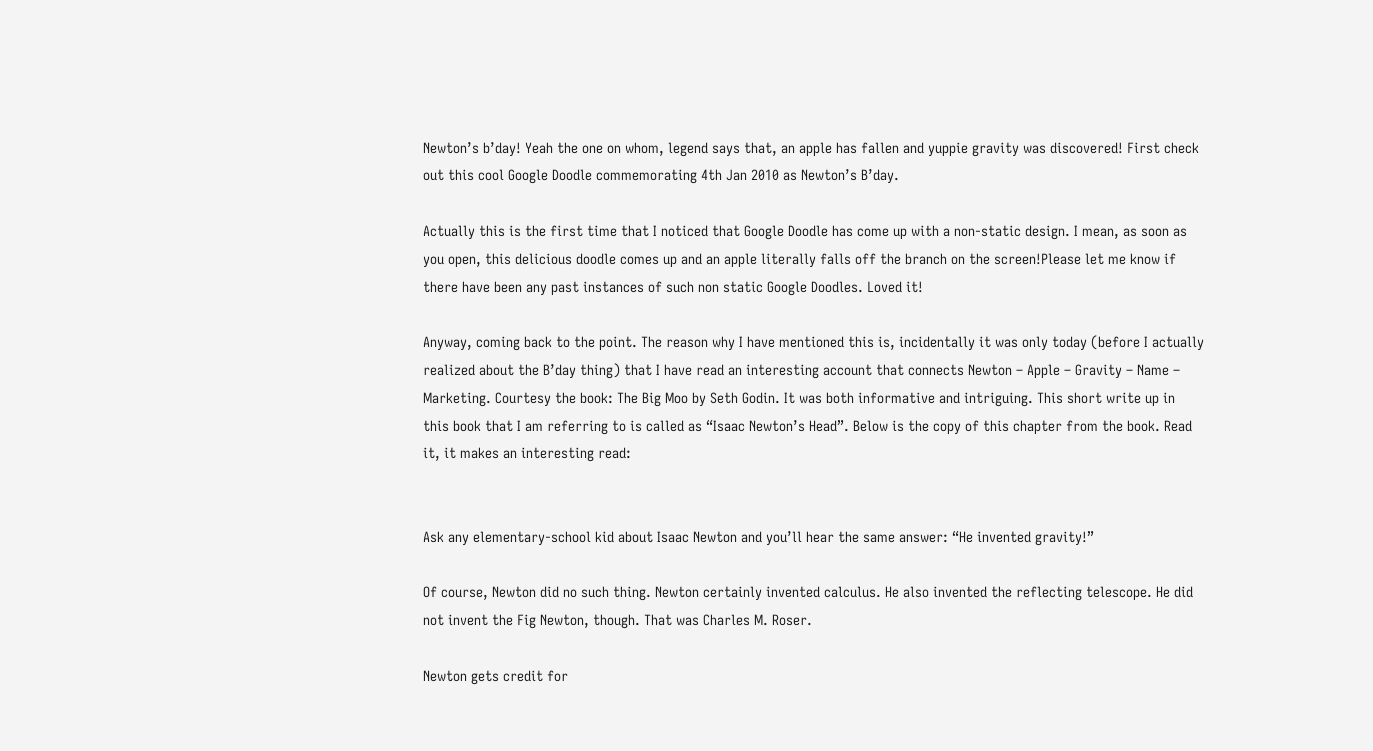Newton’s b’day! Yeah the one on whom, legend says that, an apple has fallen and yuppie gravity was discovered! First check out this cool Google Doodle commemorating 4th Jan 2010 as Newton’s B’day.

Actually this is the first time that I noticed that Google Doodle has come up with a non-static design. I mean, as soon as you open, this delicious doodle comes up and an apple literally falls off the branch on the screen!Please let me know if there have been any past instances of such non static Google Doodles. Loved it!

Anyway, coming back to the point. The reason why I have mentioned this is, incidentally it was only today (before I actually realized about the B’day thing) that I have read an interesting account that connects Newton – Apple – Gravity – Name – Marketing. Courtesy the book: The Big Moo by Seth Godin. It was both informative and intriguing. This short write up in this book that I am referring to is called as “Isaac Newton’s Head”. Below is the copy of this chapter from the book. Read it, it makes an interesting read:


Ask any elementary-school kid about Isaac Newton and you’ll hear the same answer: “He invented gravity!”

Of course, Newton did no such thing. Newton certainly invented calculus. He also invented the reflecting telescope. He did not invent the Fig Newton, though. That was Charles M. Roser.

Newton gets credit for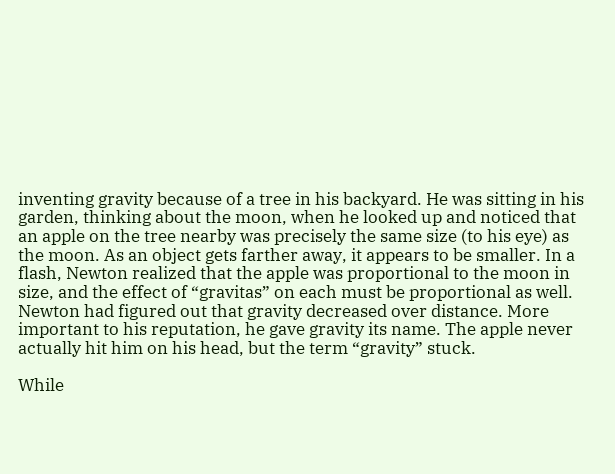inventing gravity because of a tree in his backyard. He was sitting in his garden, thinking about the moon, when he looked up and noticed that an apple on the tree nearby was precisely the same size (to his eye) as the moon. As an object gets farther away, it appears to be smaller. In a flash, Newton realized that the apple was proportional to the moon in size, and the effect of “gravitas” on each must be proportional as well. Newton had figured out that gravity decreased over distance. More important to his reputation, he gave gravity its name. The apple never actually hit him on his head, but the term “gravity” stuck.

While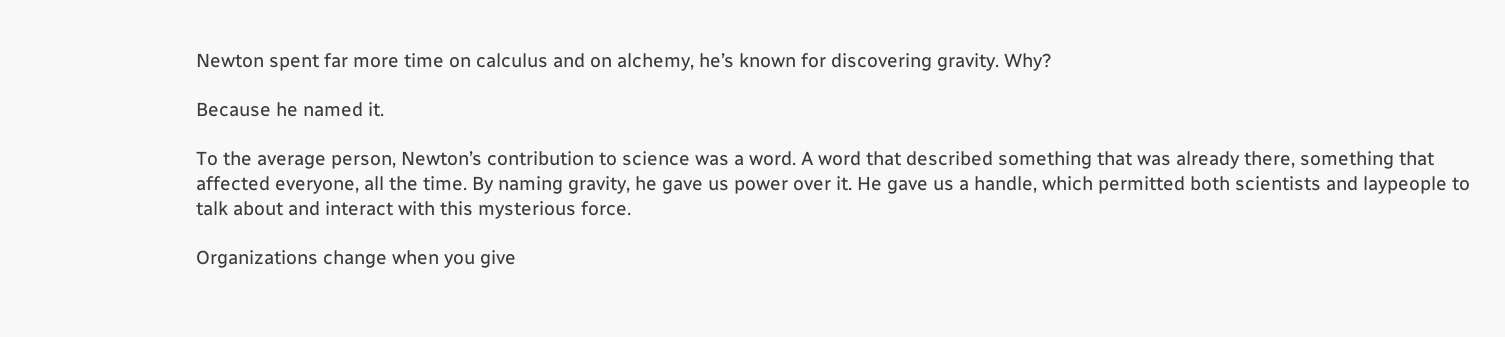Newton spent far more time on calculus and on alchemy, he’s known for discovering gravity. Why?

Because he named it.

To the average person, Newton’s contribution to science was a word. A word that described something that was already there, something that affected everyone, all the time. By naming gravity, he gave us power over it. He gave us a handle, which permitted both scientists and laypeople to talk about and interact with this mysterious force.

Organizations change when you give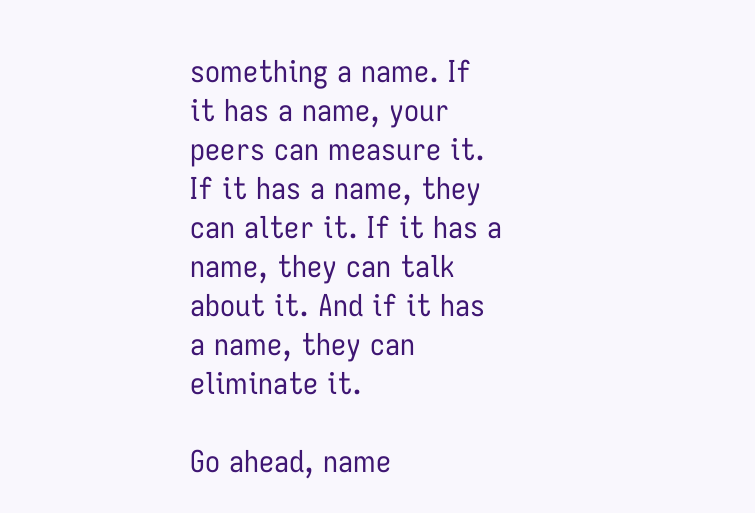something a name. If it has a name, your peers can measure it. If it has a name, they can alter it. If it has a name, they can talk about it. And if it has a name, they can eliminate it.

Go ahead, name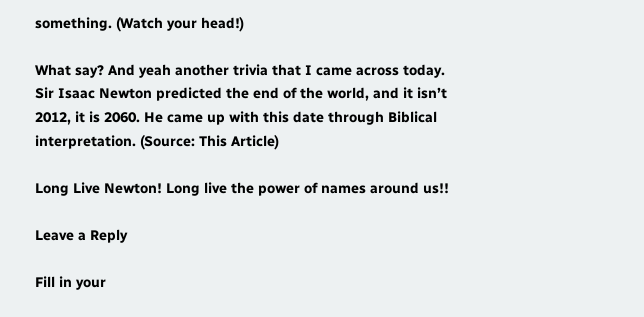something. (Watch your head!)

What say? And yeah another trivia that I came across today. Sir Isaac Newton predicted the end of the world, and it isn’t 2012, it is 2060. He came up with this date through Biblical interpretation. (Source: This Article)

Long Live Newton! Long live the power of names around us!!

Leave a Reply

Fill in your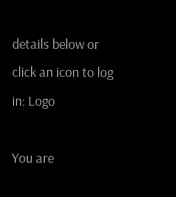details below or click an icon to log in: Logo

You are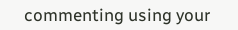commenting using your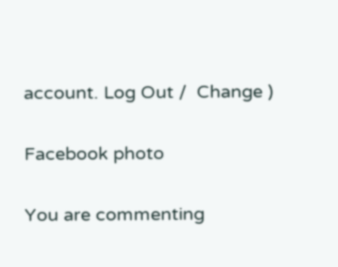account. Log Out /  Change )

Facebook photo

You are commenting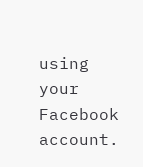using your Facebook account.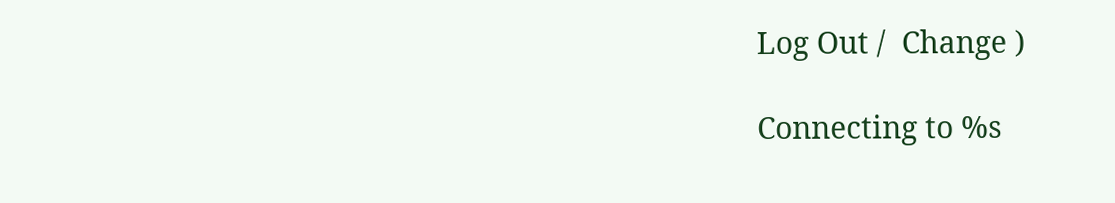Log Out /  Change )

Connecting to %s